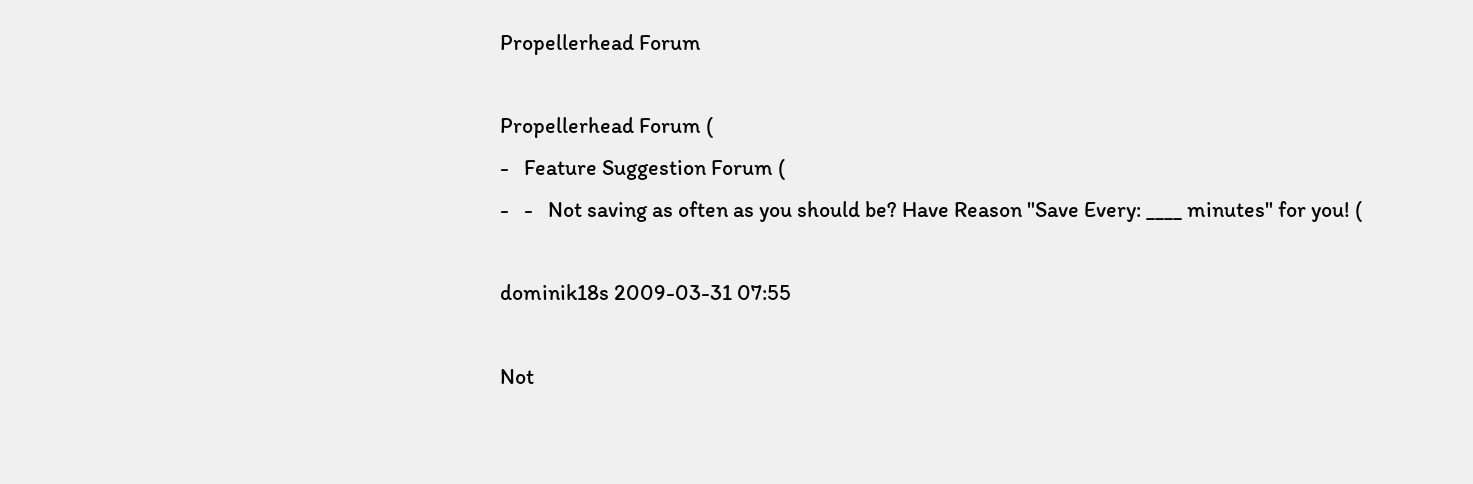Propellerhead Forum

Propellerhead Forum (
-   Feature Suggestion Forum (
-   -   Not saving as often as you should be? Have Reason "Save Every: ____ minutes" for you! (

dominik18s 2009-03-31 07:55

Not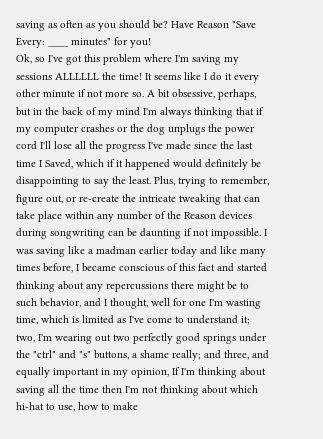saving as often as you should be? Have Reason "Save Every: ____ minutes" for you!
Ok, so I've got this problem where I'm saving my sessions ALLLLLL the time! It seems like I do it every other minute if not more so. A bit obsessive, perhaps, but in the back of my mind I'm always thinking that if my computer crashes or the dog unplugs the power cord I'll lose all the progress I've made since the last time I Saved, which if it happened would definitely be disappointing to say the least. Plus, trying to remember, figure out, or re-create the intricate tweaking that can take place within any number of the Reason devices during songwriting can be daunting if not impossible. I was saving like a madman earlier today and like many times before, I became conscious of this fact and started thinking about any repercussions there might be to such behavior, and I thought, well for one I'm wasting time, which is limited as I've come to understand it; two, I'm wearing out two perfectly good springs under the "ctrl" and "s" buttons, a shame really; and three, and equally important in my opinion, If I'm thinking about saving all the time then I'm not thinking about which hi-hat to use, how to make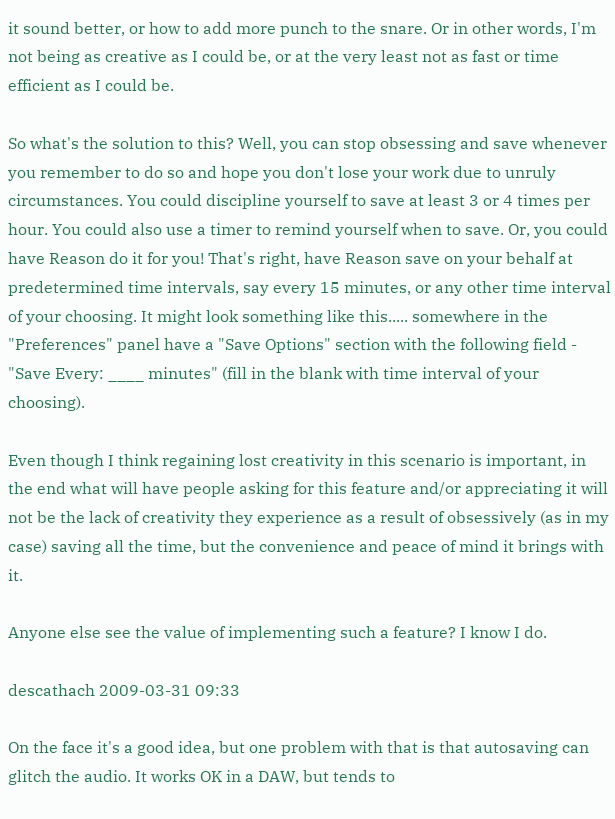it sound better, or how to add more punch to the snare. Or in other words, I'm not being as creative as I could be, or at the very least not as fast or time efficient as I could be.

So what's the solution to this? Well, you can stop obsessing and save whenever you remember to do so and hope you don't lose your work due to unruly circumstances. You could discipline yourself to save at least 3 or 4 times per hour. You could also use a timer to remind yourself when to save. Or, you could have Reason do it for you! That's right, have Reason save on your behalf at predetermined time intervals, say every 15 minutes, or any other time interval of your choosing. It might look something like this..... somewhere in the "Preferences" panel have a "Save Options" section with the following field - "Save Every: ____ minutes" (fill in the blank with time interval of your choosing).

Even though I think regaining lost creativity in this scenario is important, in the end what will have people asking for this feature and/or appreciating it will not be the lack of creativity they experience as a result of obsessively (as in my case) saving all the time, but the convenience and peace of mind it brings with it.

Anyone else see the value of implementing such a feature? I know I do.

descathach 2009-03-31 09:33

On the face it's a good idea, but one problem with that is that autosaving can glitch the audio. It works OK in a DAW, but tends to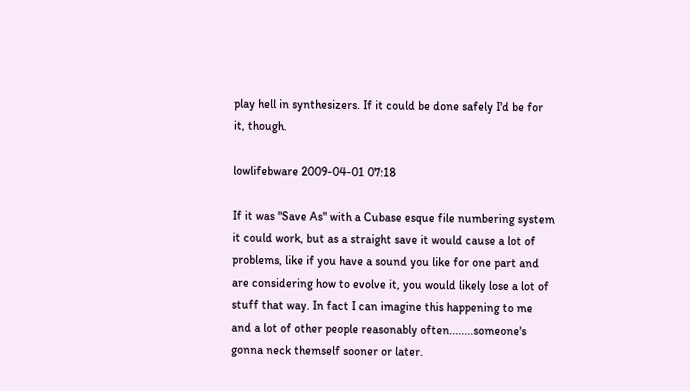play hell in synthesizers. If it could be done safely I'd be for it, though.

lowlifebware 2009-04-01 07:18

If it was "Save As" with a Cubase esque file numbering system it could work, but as a straight save it would cause a lot of problems, like if you have a sound you like for one part and are considering how to evolve it, you would likely lose a lot of stuff that way. In fact I can imagine this happening to me and a lot of other people reasonably often........someone's gonna neck themself sooner or later.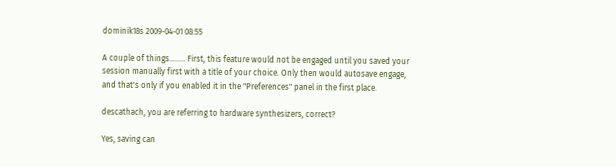dominik18s 2009-04-01 08:55

A couple of things........ First, this feature would not be engaged until you saved your session manually first with a title of your choice. Only then would autosave engage, and that's only if you enabled it in the "Preferences" panel in the first place.

descathach, you are referring to hardware synthesizers, correct?

Yes, saving can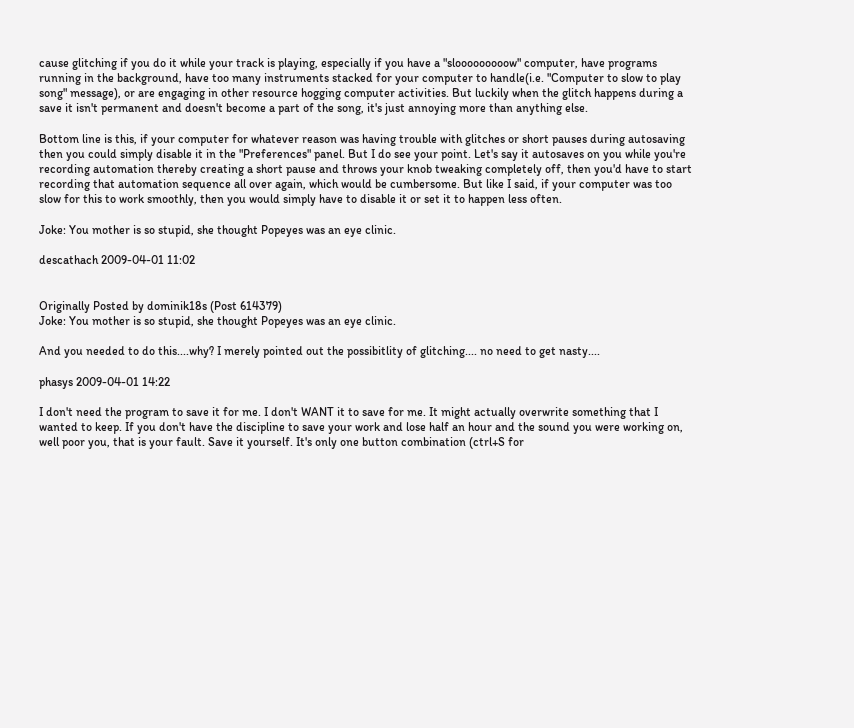cause glitching if you do it while your track is playing, especially if you have a "slooooooooow" computer, have programs running in the background, have too many instruments stacked for your computer to handle(i.e. "Computer to slow to play song" message), or are engaging in other resource hogging computer activities. But luckily when the glitch happens during a save it isn't permanent and doesn't become a part of the song, it's just annoying more than anything else.

Bottom line is this, if your computer for whatever reason was having trouble with glitches or short pauses during autosaving then you could simply disable it in the "Preferences" panel. But I do see your point. Let's say it autosaves on you while you're recording automation thereby creating a short pause and throws your knob tweaking completely off, then you'd have to start recording that automation sequence all over again, which would be cumbersome. But like I said, if your computer was too slow for this to work smoothly, then you would simply have to disable it or set it to happen less often.

Joke: You mother is so stupid, she thought Popeyes was an eye clinic.

descathach 2009-04-01 11:02


Originally Posted by dominik18s (Post 614379)
Joke: You mother is so stupid, she thought Popeyes was an eye clinic.

And you needed to do this....why? I merely pointed out the possibitlity of glitching.... no need to get nasty....

phasys 2009-04-01 14:22

I don't need the program to save it for me. I don't WANT it to save for me. It might actually overwrite something that I wanted to keep. If you don't have the discipline to save your work and lose half an hour and the sound you were working on, well poor you, that is your fault. Save it yourself. It's only one button combination (ctrl+S for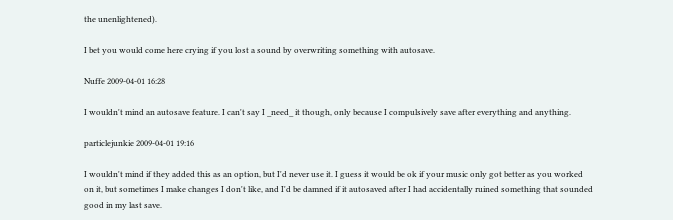the unenlightened).

I bet you would come here crying if you lost a sound by overwriting something with autosave.

Nuffe 2009-04-01 16:28

I wouldn't mind an autosave feature. I can't say I _need_ it though, only because I compulsively save after everything and anything.

particlejunkie 2009-04-01 19:16

I wouldn't mind if they added this as an option, but I'd never use it. I guess it would be ok if your music only got better as you worked on it, but sometimes I make changes I don't like, and I'd be damned if it autosaved after I had accidentally ruined something that sounded good in my last save.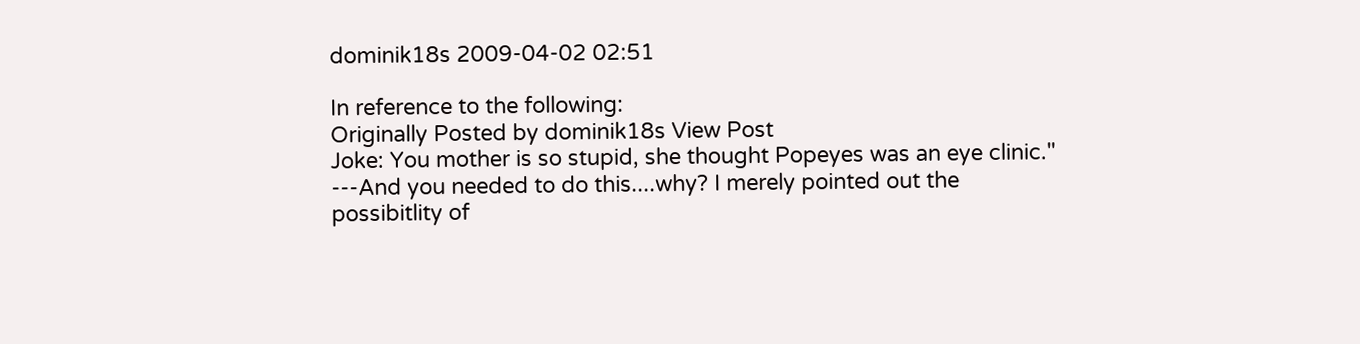dominik18s 2009-04-02 02:51

In reference to the following:
Originally Posted by dominik18s View Post
Joke: You mother is so stupid, she thought Popeyes was an eye clinic."
---And you needed to do this....why? I merely pointed out the possibitlity of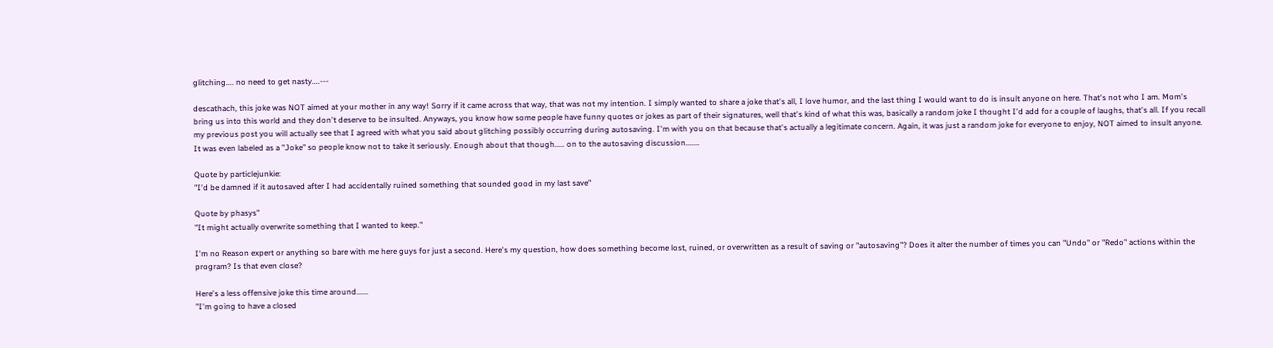glitching.... no need to get nasty....---

descathach, this joke was NOT aimed at your mother in any way! Sorry if it came across that way, that was not my intention. I simply wanted to share a joke that's all, I love humor, and the last thing I would want to do is insult anyone on here. That's not who I am. Mom's bring us into this world and they don't deserve to be insulted. Anyways, you know how some people have funny quotes or jokes as part of their signatures, well that's kind of what this was, basically a random joke I thought I'd add for a couple of laughs, that's all. If you recall my previous post you will actually see that I agreed with what you said about glitching possibly occurring during autosaving. I'm with you on that because that's actually a legitimate concern. Again, it was just a random joke for everyone to enjoy, NOT aimed to insult anyone. It was even labeled as a "Joke" so people know not to take it seriously. Enough about that though..... on to the autosaving discussion.......

Quote by particlejunkie:
"I'd be damned if it autosaved after I had accidentally ruined something that sounded good in my last save"

Quote by phasys"
"It might actually overwrite something that I wanted to keep."

I'm no Reason expert or anything so bare with me here guys for just a second. Here's my question, how does something become lost, ruined, or overwritten as a result of saving or "autosaving"? Does it alter the number of times you can "Undo" or "Redo" actions within the program? Is that even close?

Here's a less offensive joke this time around......
"I'm going to have a closed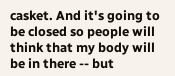casket. And it's going to be closed so people will think that my body will be in there -- but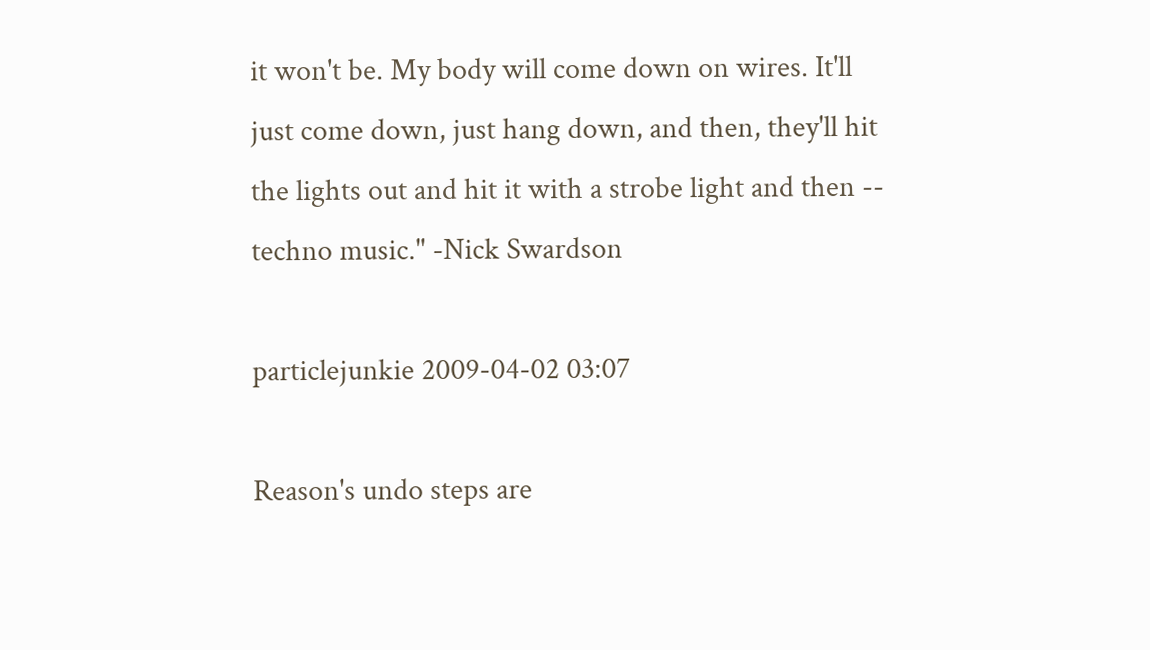it won't be. My body will come down on wires. It'll just come down, just hang down, and then, they'll hit the lights out and hit it with a strobe light and then -- techno music." -Nick Swardson

particlejunkie 2009-04-02 03:07

Reason's undo steps are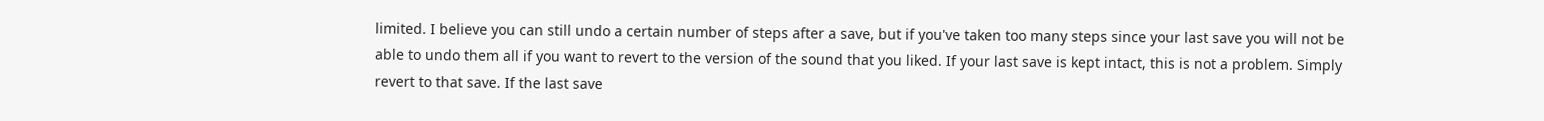limited. I believe you can still undo a certain number of steps after a save, but if you've taken too many steps since your last save you will not be able to undo them all if you want to revert to the version of the sound that you liked. If your last save is kept intact, this is not a problem. Simply revert to that save. If the last save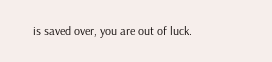is saved over, you are out of luck.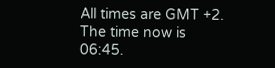All times are GMT +2. The time now is 06:45.